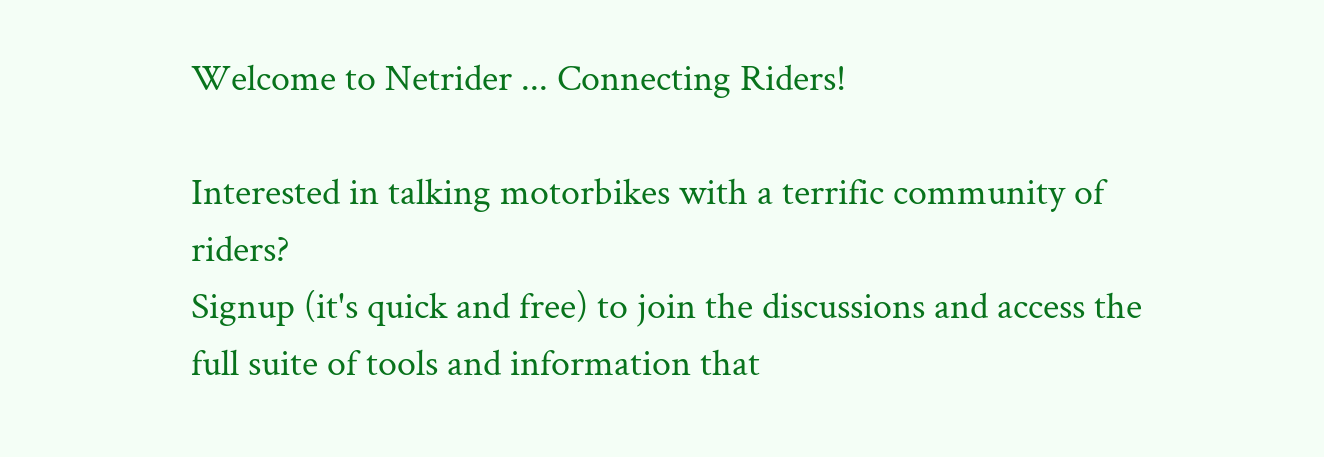Welcome to Netrider ... Connecting Riders!

Interested in talking motorbikes with a terrific community of riders?
Signup (it's quick and free) to join the discussions and access the full suite of tools and information that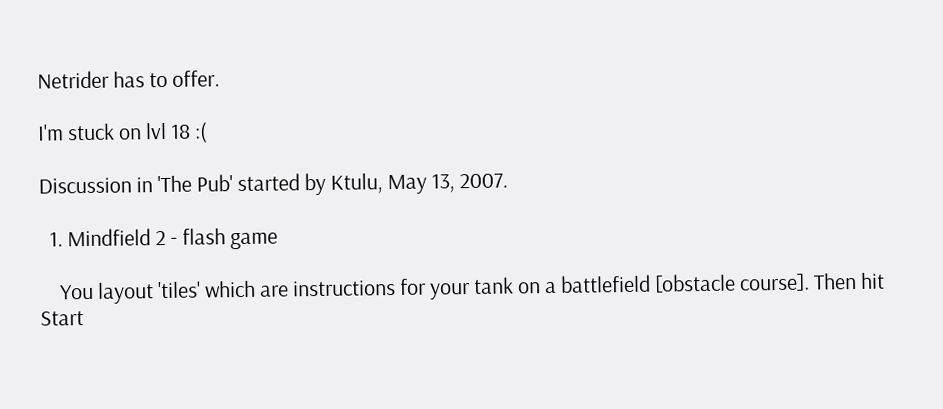Netrider has to offer.

I'm stuck on lvl 18 :(

Discussion in 'The Pub' started by Ktulu, May 13, 2007.

  1. Mindfield 2 - flash game

    You layout 'tiles' which are instructions for your tank on a battlefield [obstacle course]. Then hit Start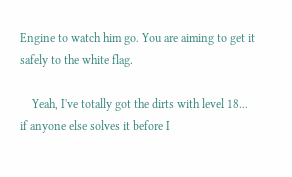Engine to watch him go. You are aiming to get it safely to the white flag.

    Yeah, I've totally got the dirts with level 18... if anyone else solves it before I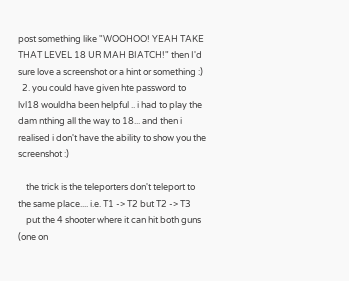post something like "WOOHOO! YEAH TAKE THAT LEVEL 18 UR MAH BIATCH!" then I'd sure love a screenshot or a hint or something :)
  2. you could have given hte password to lvl18 wouldha been helpful .. i had to play the dam nthing all the way to 18... and then i realised i don't have the ability to show you the screenshot :)

    the trick is the teleporters don't teleport to the same place.... i.e. T1 -> T2 but T2 -> T3
    put the 4 shooter where it can hit both guns (one on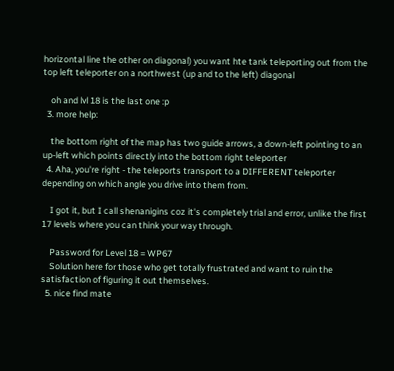horizontal line the other on diagonal) you want hte tank teleporting out from the top left teleporter on a northwest (up and to the left) diagonal

    oh and lvl 18 is the last one :p
  3. more help:

    the bottom right of the map has two guide arrows, a down-left pointing to an up-left which points directly into the bottom right teleporter
  4. Aha, you're right - the teleports transport to a DIFFERENT teleporter depending on which angle you drive into them from.

    I got it, but I call shenanigins coz it's completely trial and error, unlike the first 17 levels where you can think your way through.

    Password for Level 18 = WP67
    Solution here for those who get totally frustrated and want to ruin the satisfaction of figuring it out themselves.
  5. nice find mate